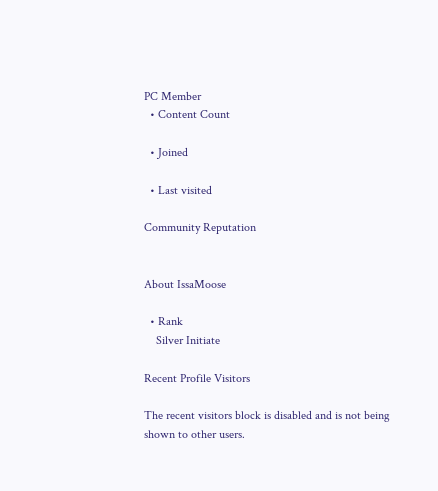PC Member
  • Content Count

  • Joined

  • Last visited

Community Reputation


About IssaMoose

  • Rank
    Silver Initiate

Recent Profile Visitors

The recent visitors block is disabled and is not being shown to other users.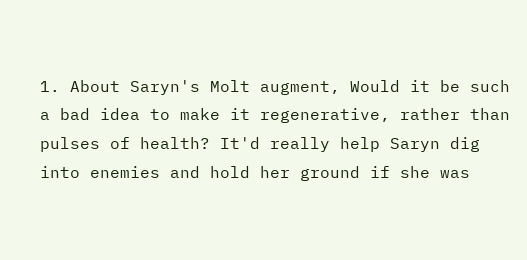1. About Saryn's Molt augment, Would it be such a bad idea to make it regenerative, rather than pulses of health? It'd really help Saryn dig into enemies and hold her ground if she was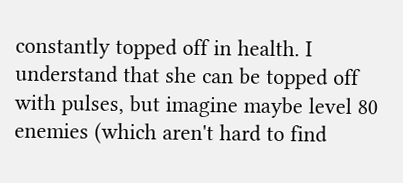constantly topped off in health. I understand that she can be topped off with pulses, but imagine maybe level 80 enemies (which aren't hard to find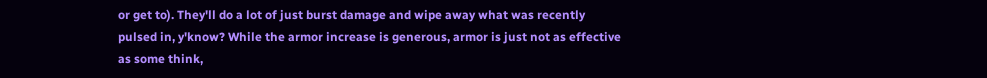or get to). They'll do a lot of just burst damage and wipe away what was recently pulsed in, y'know? While the armor increase is generous, armor is just not as effective as some think,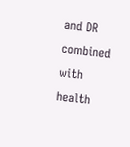and DR combined with health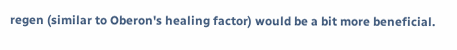regen (similar to Oberon's healing factor) would be a bit more beneficial.